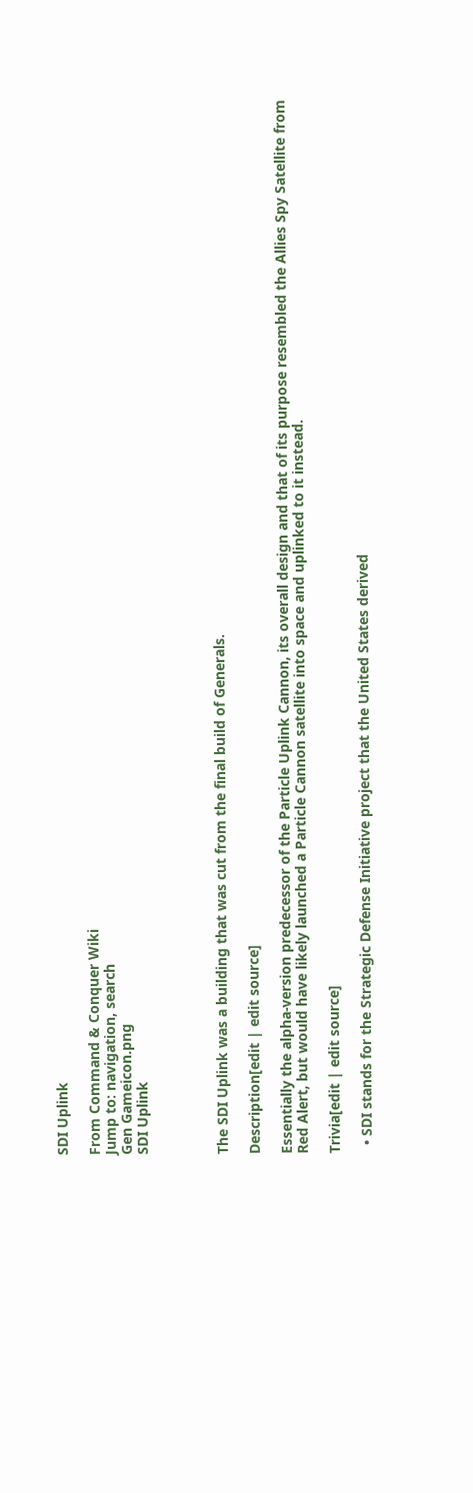SDI Uplink

From Command & Conquer Wiki
Jump to: navigation, search
Gen Gameicon.png
SDI Uplink




The SDI Uplink was a building that was cut from the final build of Generals.

Description[edit | edit source]

Essentially the alpha-version predecessor of the Particle Uplink Cannon, its overall design and that of its purpose resembled the Allies Spy Satellite from Red Alert, but would have likely launched a Particle Cannon satellite into space and uplinked to it instead.

Trivia[edit | edit source]

  • SDI stands for the Strategic Defense Initiative project that the United States derived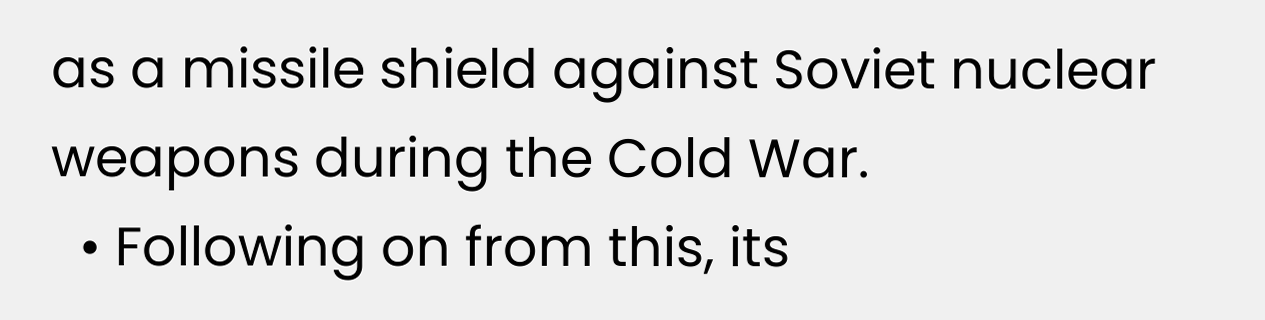as a missile shield against Soviet nuclear weapons during the Cold War.
  • Following on from this, its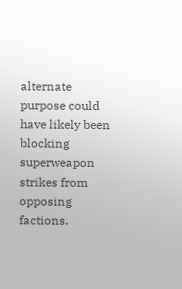alternate purpose could have likely been blocking superweapon strikes from opposing factions.